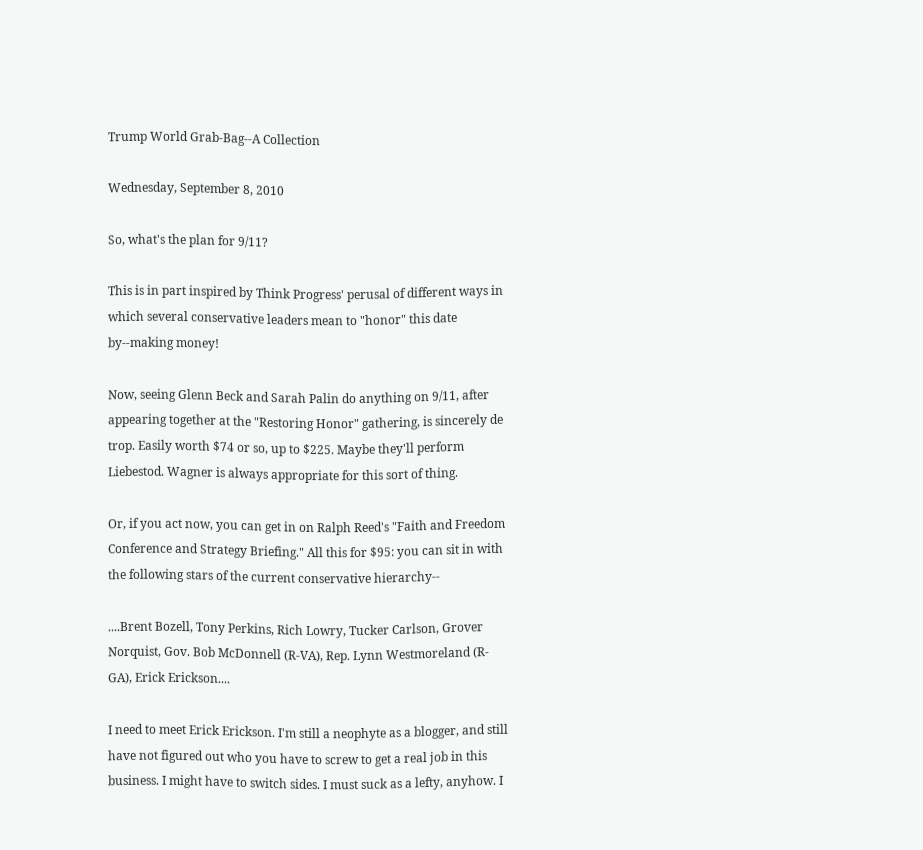Trump World Grab-Bag--A Collection

Wednesday, September 8, 2010

So, what's the plan for 9/11?

This is in part inspired by Think Progress' perusal of different ways in which several conservative leaders mean to "honor" this date by--making money!

Now, seeing Glenn Beck and Sarah Palin do anything on 9/11, after appearing together at the "Restoring Honor" gathering, is sincerely de trop. Easily worth $74 or so, up to $225. Maybe they'll perform Liebestod. Wagner is always appropriate for this sort of thing.

Or, if you act now, you can get in on Ralph Reed's "Faith and Freedom Conference and Strategy Briefing." All this for $95: you can sit in with the following stars of the current conservative hierarchy--

....Brent Bozell, Tony Perkins, Rich Lowry, Tucker Carlson, Grover Norquist, Gov. Bob McDonnell (R-VA), Rep. Lynn Westmoreland (R-GA), Erick Erickson....

I need to meet Erick Erickson. I'm still a neophyte as a blogger, and still have not figured out who you have to screw to get a real job in this business. I might have to switch sides. I must suck as a lefty, anyhow. I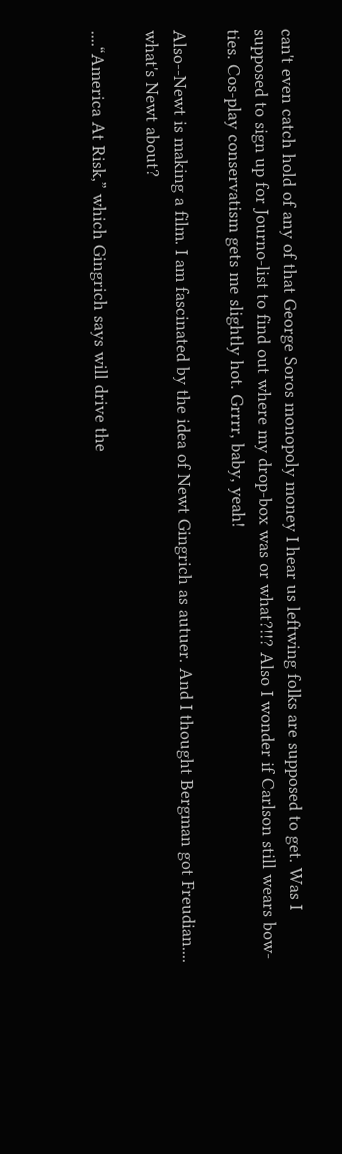can't even catch hold of any of that George Soros monopoly money I hear us leftwing folks are supposed to get. Was I supposed to sign up for Journo-list to find out where my drop-box was or what?!!? Also I wonder if Carlson still wears bow-ties. Cos-play conservatism gets me slightly hot. Grrrr, baby, yeah!

Also--Newt is making a film. I am fascinated by the idea of Newt Gingrich as autuer. And I thought Bergman got Freudian.... what's Newt about?

....“America At Risk,” which Gingrich says will drive the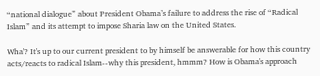“national dialogue” about President Obama’s failure to address the rise of “Radical Islam” and its attempt to impose Sharia law on the United States.

Wha'? It's up to our current president to by himself be answerable for how this country acts/reacts to radical Islam--why this president, hmmm? How is Obama's approach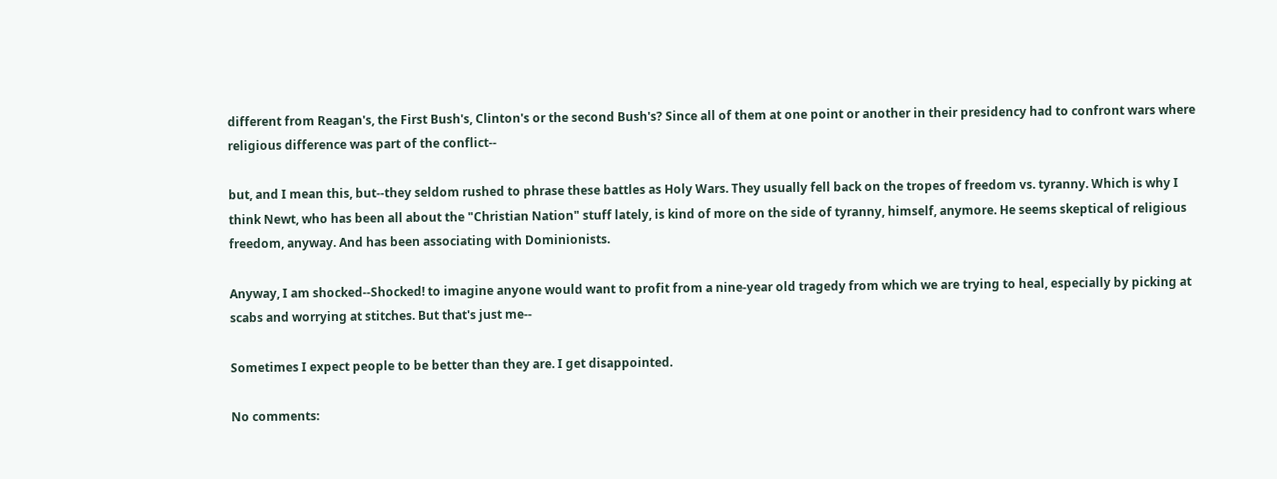different from Reagan's, the First Bush's, Clinton's or the second Bush's? Since all of them at one point or another in their presidency had to confront wars where religious difference was part of the conflict--

but, and I mean this, but--they seldom rushed to phrase these battles as Holy Wars. They usually fell back on the tropes of freedom vs. tyranny. Which is why I think Newt, who has been all about the "Christian Nation" stuff lately, is kind of more on the side of tyranny, himself, anymore. He seems skeptical of religious freedom, anyway. And has been associating with Dominionists.

Anyway, I am shocked--Shocked! to imagine anyone would want to profit from a nine-year old tragedy from which we are trying to heal, especially by picking at scabs and worrying at stitches. But that's just me--

Sometimes I expect people to be better than they are. I get disappointed.

No comments: